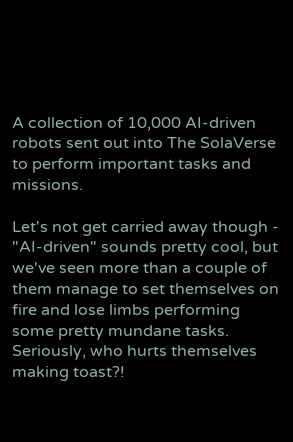A collection of 10,000 AI-driven robots sent out into The SolaVerse to perform important tasks and missions.

Let's not get carried away though - "AI-driven" sounds pretty cool, but we've seen more than a couple of them manage to set themselves on fire and lose limbs performing some pretty mundane tasks. Seriously, who hurts themselves making toast?!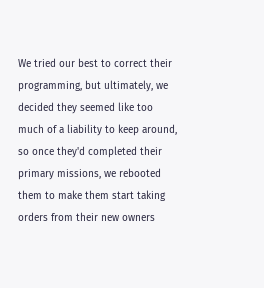We tried our best to correct their programming, but ultimately, we decided they seemed like too much of a liability to keep around, so once they'd completed their primary missions, we rebooted them to make them start taking orders from their new owners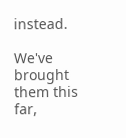instead.

We've brought them this far,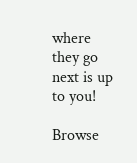where they go next is up to you!

Browse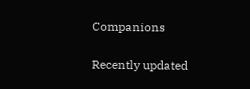Companions

Recently updated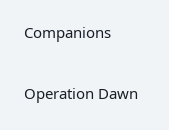Companions

Operation Dawn